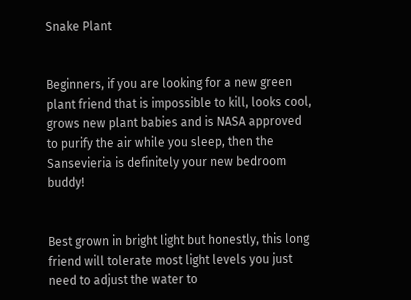Snake Plant


Beginners, if you are looking for a new green plant friend that is impossible to kill, looks cool, grows new plant babies and is NASA approved to purify the air while you sleep, then the Sansevieria is definitely your new bedroom buddy!


Best grown in bright light but honestly, this long friend will tolerate most light levels you just need to adjust the water to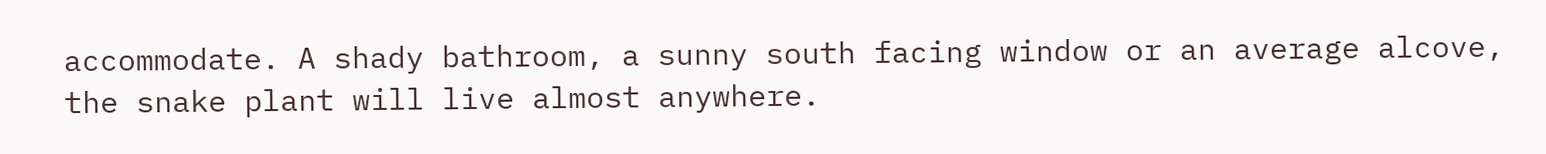accommodate. A shady bathroom, a sunny south facing window or an average alcove, the snake plant will live almost anywhere.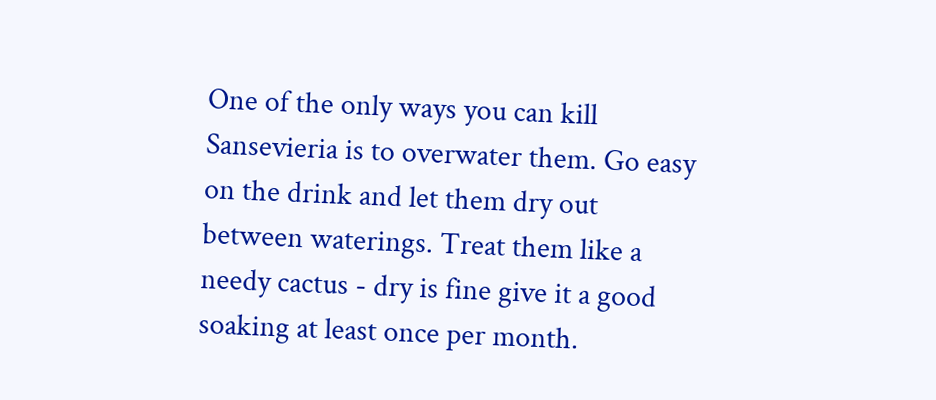One of the only ways you can kill Sansevieria is to overwater them. Go easy on the drink and let them dry out between waterings. Treat them like a needy cactus - dry is fine give it a good soaking at least once per month.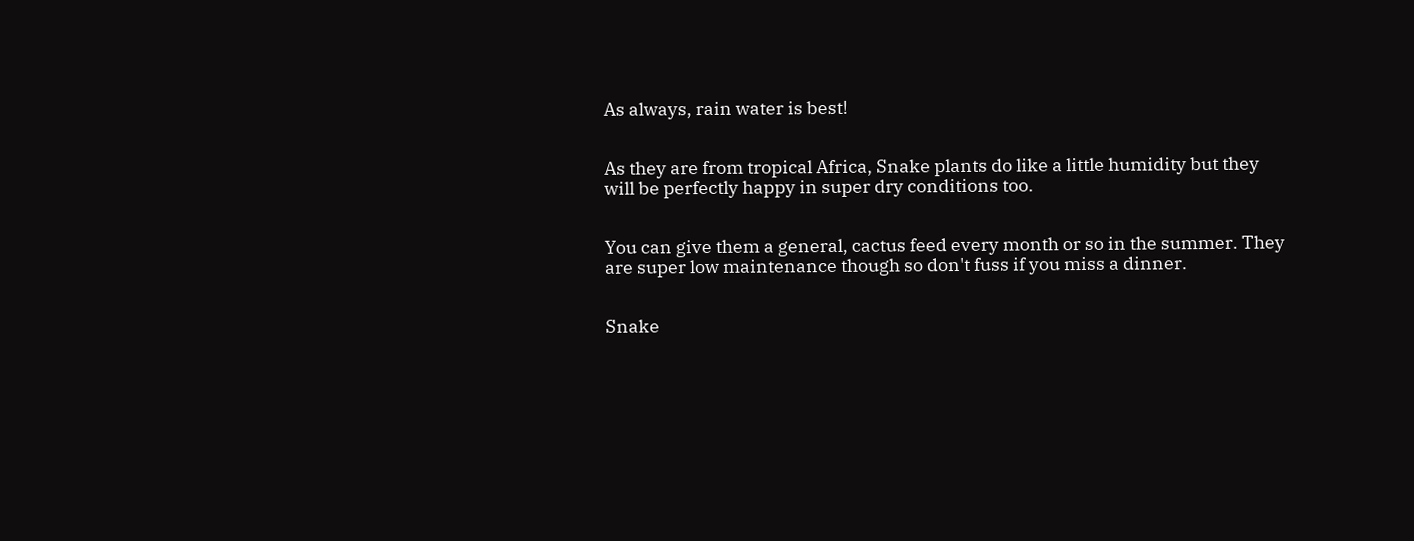As always, rain water is best!


As they are from tropical Africa, Snake plants do like a little humidity but they will be perfectly happy in super dry conditions too.


You can give them a general, cactus feed every month or so in the summer. They are super low maintenance though so don't fuss if you miss a dinner.


Snake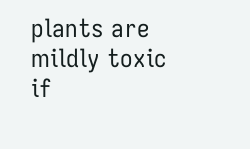plants are mildly toxic if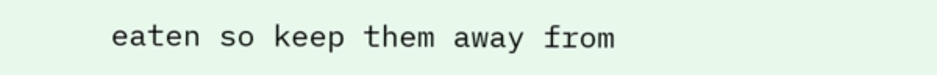eaten so keep them away from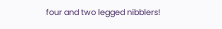four and two legged nibblers!